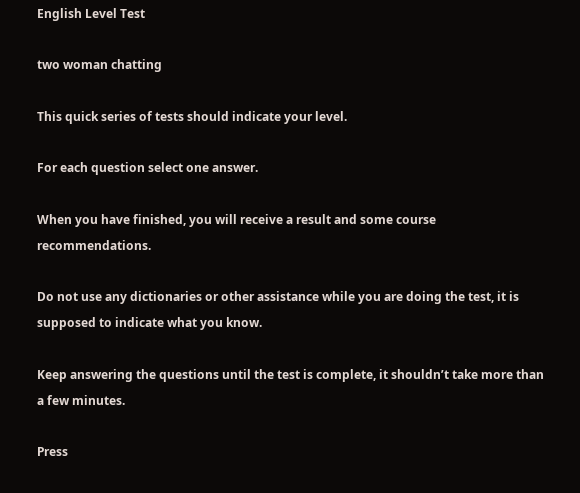English Level Test

two woman chatting

This quick series of tests should indicate your level.

For each question select one answer.

When you have finished, you will receive a result and some course recommendations.

Do not use any dictionaries or other assistance while you are doing the test, it is supposed to indicate what you know.

Keep answering the questions until the test is complete, it shouldn’t take more than a few minutes.

Press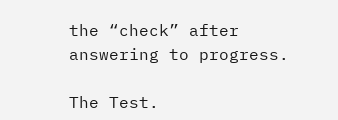the “check” after answering to progress.

The Test.